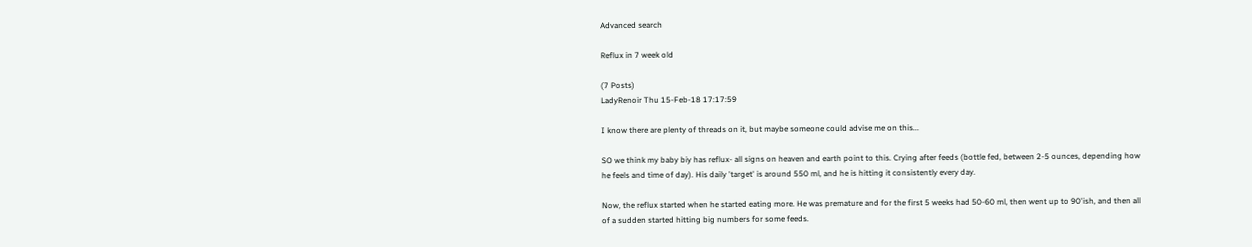Advanced search

Reflux in 7 week old

(7 Posts)
LadyRenoir Thu 15-Feb-18 17:17:59

I know there are plenty of threads on it, but maybe someone could advise me on this...

SO we think my baby biy has reflux- all signs on heaven and earth point to this. Crying after feeds (bottle fed, between 2-5 ounces, depending how he feels and time of day). His daily 'target' is around 550 ml, and he is hitting it consistently every day.

Now, the reflux started when he started eating more. He was premature and for the first 5 weeks had 50-60 ml, then went up to 90'ish, and then all of a sudden started hitting big numbers for some feeds.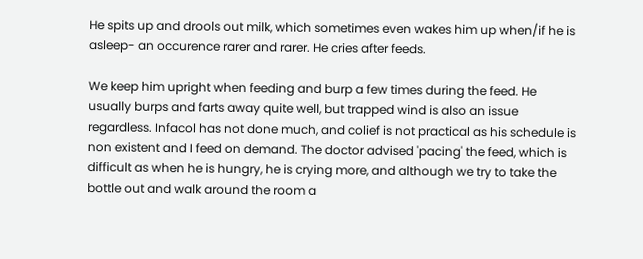He spits up and drools out milk, which sometimes even wakes him up when/if he is asleep- an occurence rarer and rarer. He cries after feeds.

We keep him upright when feeding and burp a few times during the feed. He usually burps and farts away quite well, but trapped wind is also an issue regardless. Infacol has not done much, and colief is not practical as his schedule is non existent and I feed on demand. The doctor advised 'pacing' the feed, which is difficult as when he is hungry, he is crying more, and although we try to take the bottle out and walk around the room a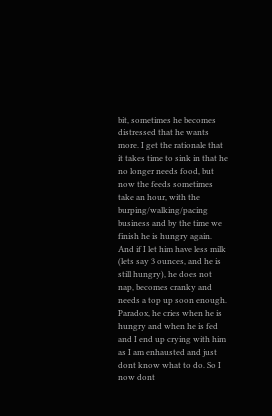bit, sometimes he becomes distressed that he wants more. I get the rationale that it takes time to sink in that he no longer needs food, but now the feeds sometimes take an hour, with the burping/walking/pacing business and by the time we finish he is hungry again. And if I let him have less milk (lets say 3 ounces, and he is still hungry), he does not nap, becomes cranky and needs a top up soon enough. Paradox, he cries when he is hungry and when he is fed and I end up crying with him as I am enhausted and just dont know what to do. So I now dont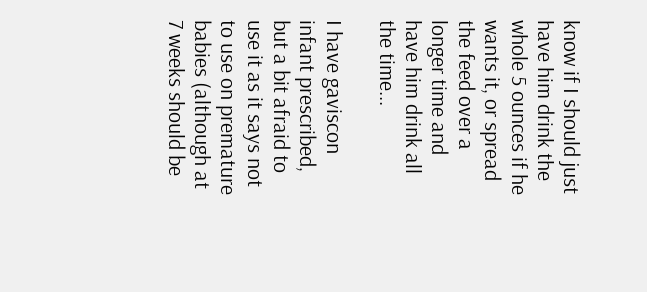know if I should just have him drink the whole 5 ounces if he wants it, or spread the feed over a longer time and have him drink all the time...

I have gaviscon infant prescribed, but a bit afraid to use it as it says not to use on premature babies (although at 7 weeks should be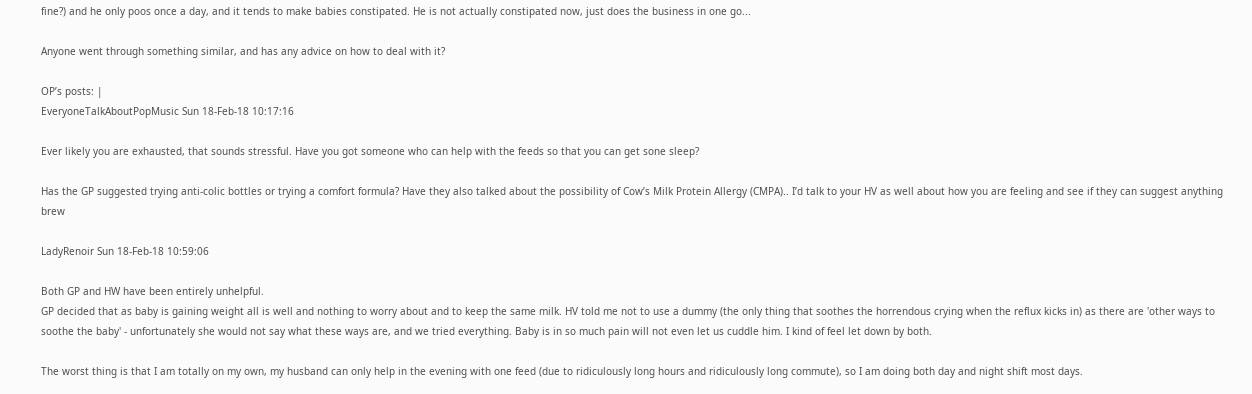fine?) and he only poos once a day, and it tends to make babies constipated. He is not actually constipated now, just does the business in one go...

Anyone went through something similar, and has any advice on how to deal with it?

OP’s posts: |
EveryoneTalkAboutPopMusic Sun 18-Feb-18 10:17:16

Ever likely you are exhausted, that sounds stressful. Have you got someone who can help with the feeds so that you can get sone sleep?

Has the GP suggested trying anti-colic bottles or trying a comfort formula? Have they also talked about the possibility of Cow’s Milk Protein Allergy (CMPA).. I’d talk to your HV as well about how you are feeling and see if they can suggest anything brew

LadyRenoir Sun 18-Feb-18 10:59:06

Both GP and HW have been entirely unhelpful.
GP decided that as baby is gaining weight all is well and nothing to worry about and to keep the same milk. HV told me not to use a dummy (the only thing that soothes the horrendous crying when the reflux kicks in) as there are 'other ways to soothe the baby' - unfortunately she would not say what these ways are, and we tried everything. Baby is in so much pain will not even let us cuddle him. I kind of feel let down by both.

The worst thing is that I am totally on my own, my husband can only help in the evening with one feed (due to ridiculously long hours and ridiculously long commute), so I am doing both day and night shift most days.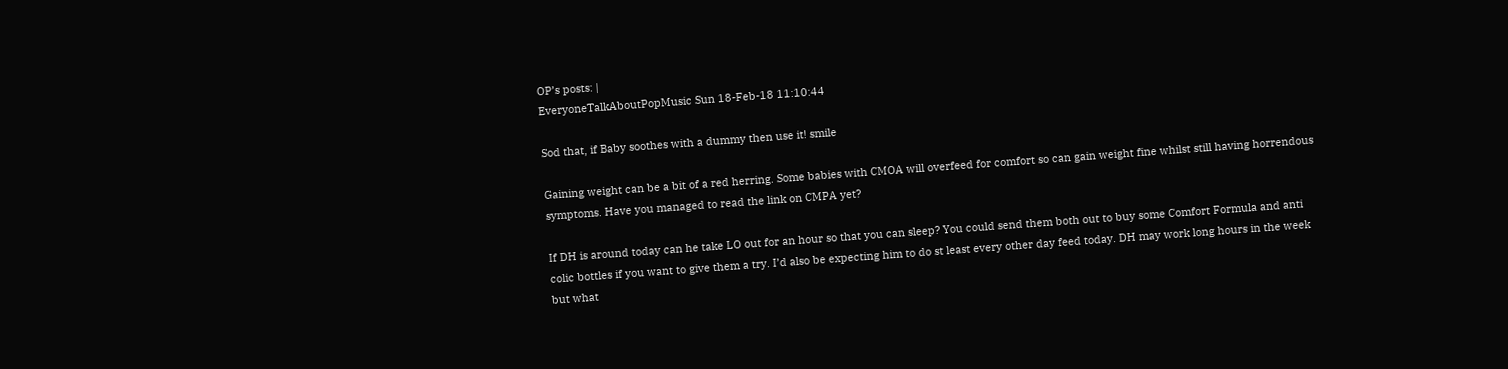OP’s posts: |
EveryoneTalkAboutPopMusic Sun 18-Feb-18 11:10:44

Sod that, if Baby soothes with a dummy then use it! smile

Gaining weight can be a bit of a red herring. Some babies with CMOA will overfeed for comfort so can gain weight fine whilst still having horrendous symptoms. Have you managed to read the link on CMPA yet?

If DH is around today can he take LO out for an hour so that you can sleep? You could send them both out to buy some Comfort Formula and anti colic bottles if you want to give them a try. I’d also be expecting him to do st least every other day feed today. DH may work long hours in the week but what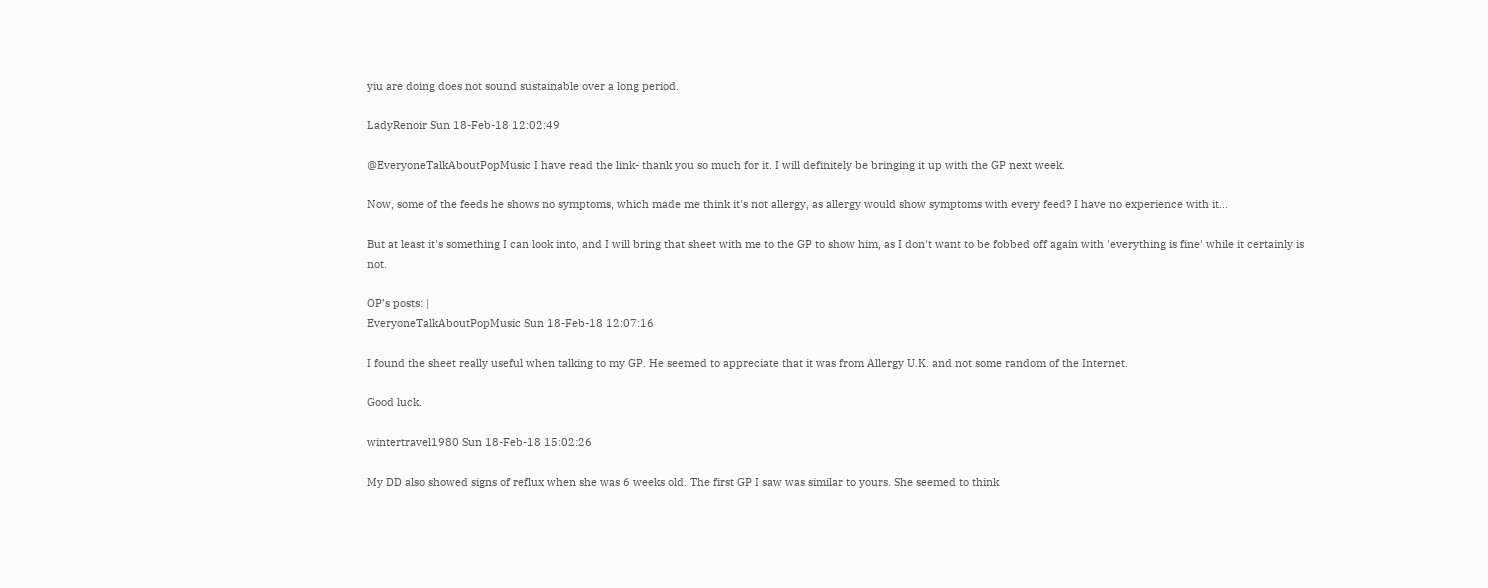yiu are doing does not sound sustainable over a long period.

LadyRenoir Sun 18-Feb-18 12:02:49

@EveryoneTalkAboutPopMusic I have read the link- thank you so much for it. I will definitely be bringing it up with the GP next week.

Now, some of the feeds he shows no symptoms, which made me think it's not allergy, as allergy would show symptoms with every feed? I have no experience with it...

But at least it's something I can look into, and I will bring that sheet with me to the GP to show him, as I don't want to be fobbed off again with 'everything is fine' while it certainly is not.

OP’s posts: |
EveryoneTalkAboutPopMusic Sun 18-Feb-18 12:07:16

I found the sheet really useful when talking to my GP. He seemed to appreciate that it was from Allergy U.K. and not some random of the Internet.

Good luck.

wintertravel1980 Sun 18-Feb-18 15:02:26

My DD also showed signs of reflux when she was 6 weeks old. The first GP I saw was similar to yours. She seemed to think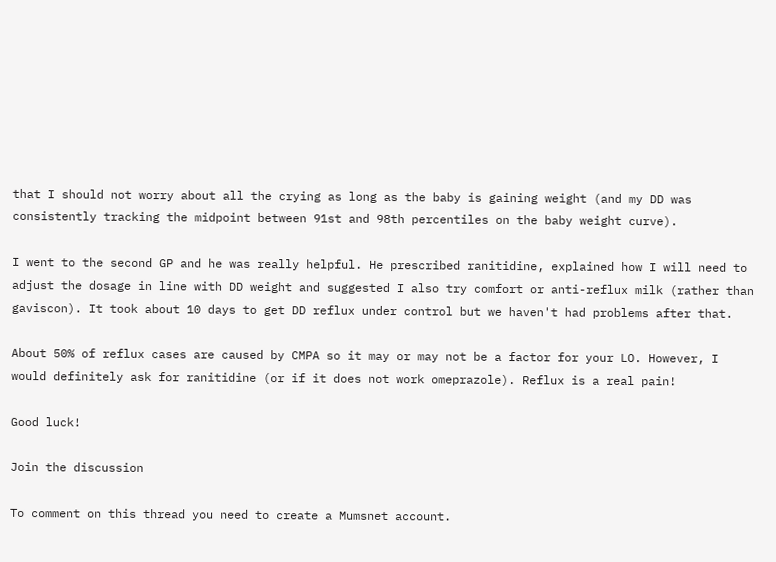that I should not worry about all the crying as long as the baby is gaining weight (and my DD was consistently tracking the midpoint between 91st and 98th percentiles on the baby weight curve).

I went to the second GP and he was really helpful. He prescribed ranitidine, explained how I will need to adjust the dosage in line with DD weight and suggested I also try comfort or anti-reflux milk (rather than gaviscon). It took about 10 days to get DD reflux under control but we haven't had problems after that.

About 50% of reflux cases are caused by CMPA so it may or may not be a factor for your LO. However, I would definitely ask for ranitidine (or if it does not work omeprazole). Reflux is a real pain!

Good luck!

Join the discussion

To comment on this thread you need to create a Mumsnet account.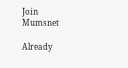Join Mumsnet

Already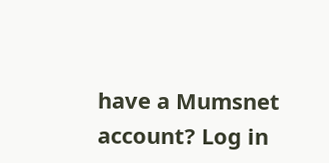have a Mumsnet account? Log in